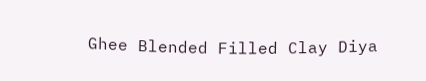Ghee Blended Filled Clay Diya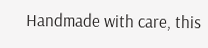Handmade with care, this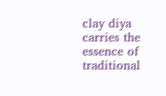clay diya carries the essence of traditional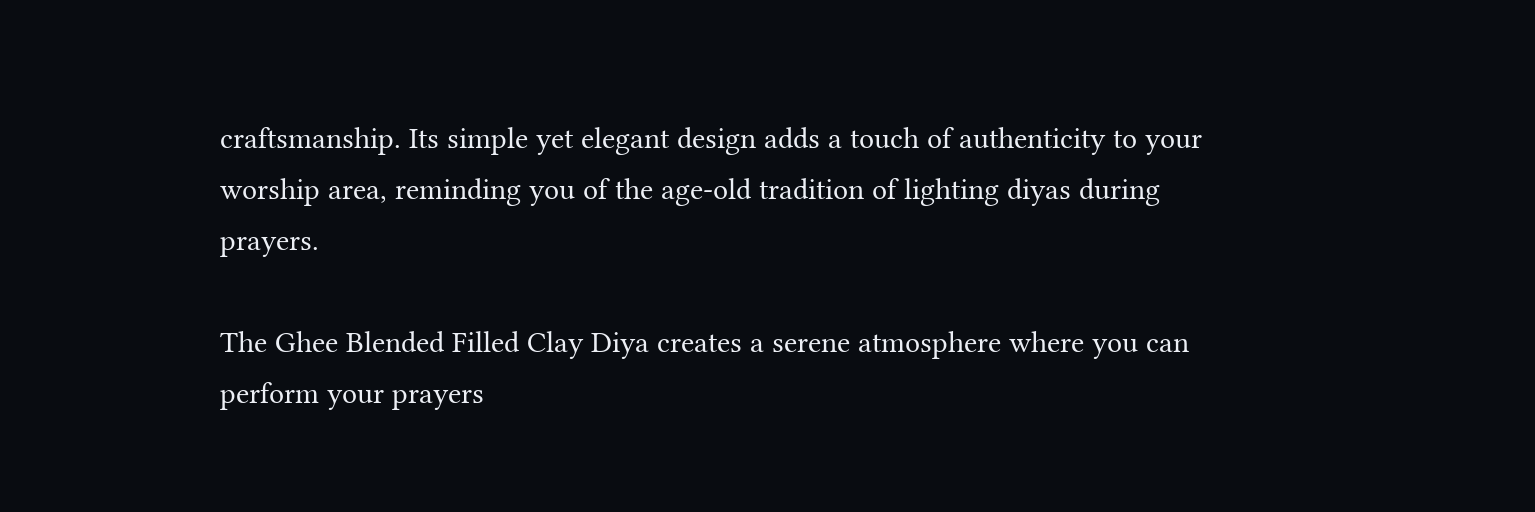craftsmanship. Its simple yet elegant design adds a touch of authenticity to your worship area, reminding you of the age-old tradition of lighting diyas during prayers.

The Ghee Blended Filled Clay Diya creates a serene atmosphere where you can perform your prayers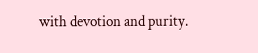with devotion and purity.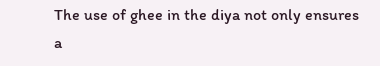The use of ghee in the diya not only ensures a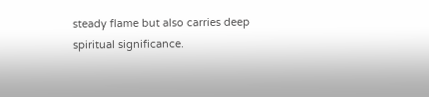steady flame but also carries deep spiritual significance.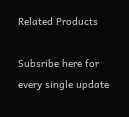Related Products

Subsribe here for every single update